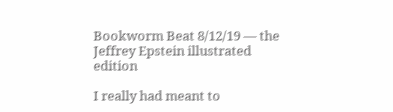Bookworm Beat 8/12/19 — the Jeffrey Epstein illustrated edition

I really had meant to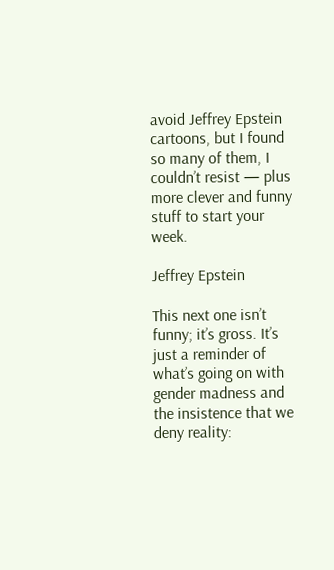avoid Jeffrey Epstein cartoons, but I found so many of them, I couldn’t resist — plus more clever and funny stuff to start your week.

Jeffrey Epstein

This next one isn’t funny; it’s gross. It’s just a reminder of what’s going on with gender madness and the insistence that we deny reality: